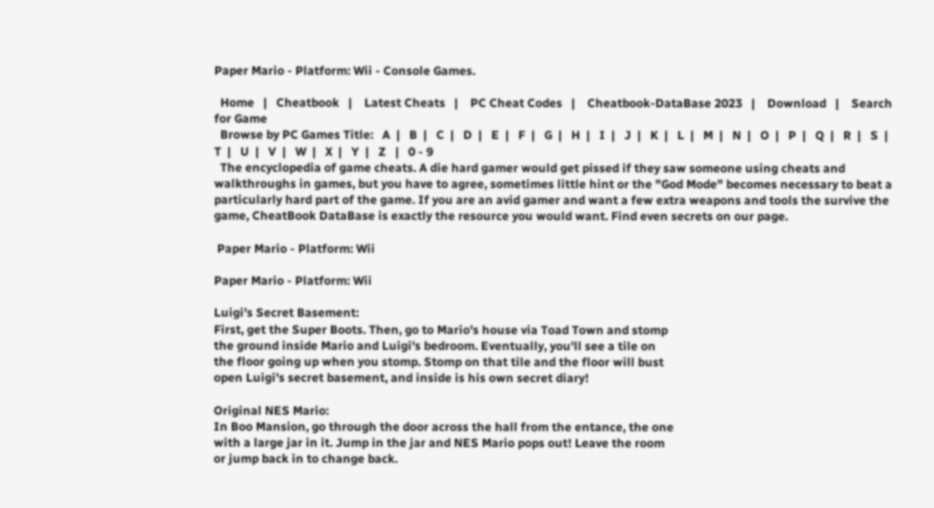Paper Mario - Platform: Wii - Console Games.

  Home   |   Cheatbook   |    Latest Cheats   |    PC Cheat Codes   |    Cheatbook-DataBase 2023   |    Download   |    Search for Game
  Browse by PC Games Title:   A  |   B  |   C  |   D  |   E  |   F  |   G  |   H  |   I  |   J  |   K  |   L  |   M  |   N  |   O  |   P  |   Q  |   R  |   S  |   T  |   U  |   V  |   W  |   X  |   Y  |   Z   |   0 - 9
  The encyclopedia of game cheats. A die hard gamer would get pissed if they saw someone using cheats and walkthroughs in games, but you have to agree, sometimes little hint or the "God Mode" becomes necessary to beat a particularly hard part of the game. If you are an avid gamer and want a few extra weapons and tools the survive the game, CheatBook DataBase is exactly the resource you would want. Find even secrets on our page.

 Paper Mario - Platform: Wii

Paper Mario - Platform: Wii

Luigi's Secret Basement:
First, get the Super Boots. Then, go to Mario's house via Toad Town and stomp
the ground inside Mario and Luigi's bedroom. Eventually, you'll see a tile on
the floor going up when you stomp. Stomp on that tile and the floor will bust
open Luigi's secret basement, and inside is his own secret diary!

Original NES Mario:
In Boo Mansion, go through the door across the hall from the entance, the one
with a large jar in it. Jump in the jar and NES Mario pops out! Leave the room
or jump back in to change back.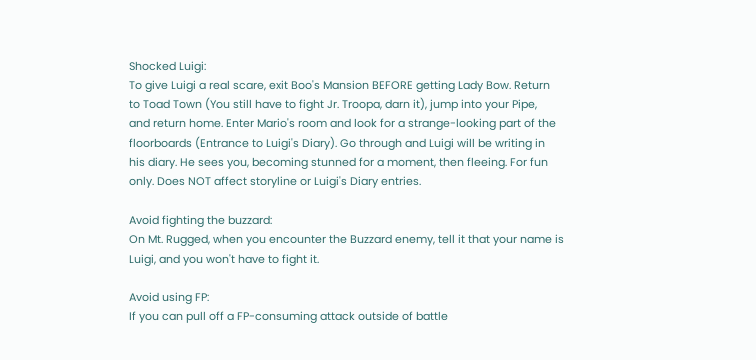Shocked Luigi:
To give Luigi a real scare, exit Boo's Mansion BEFORE getting Lady Bow. Return
to Toad Town (You still have to fight Jr. Troopa, darn it), jump into your Pipe,
and return home. Enter Mario's room and look for a strange-looking part of the
floorboards (Entrance to Luigi's Diary). Go through and Luigi will be writing in
his diary. He sees you, becoming stunned for a moment, then fleeing. For fun
only. Does NOT affect storyline or Luigi's Diary entries.

Avoid fighting the buzzard:
On Mt. Rugged, when you encounter the Buzzard enemy, tell it that your name is
Luigi, and you won't have to fight it.

Avoid using FP:
If you can pull off a FP-consuming attack outside of battle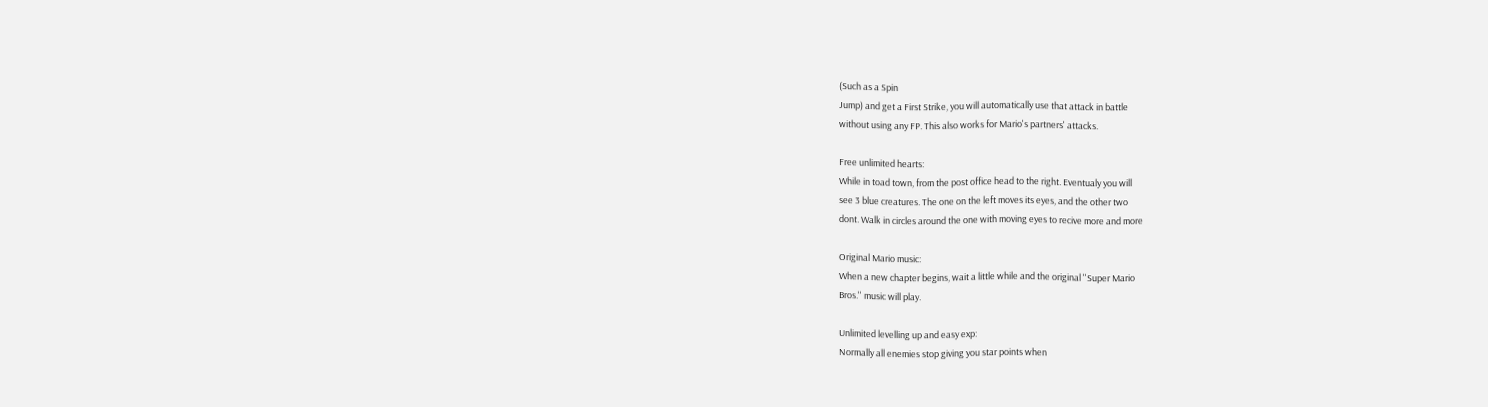(Such as a Spin
Jump) and get a First Strike, you will automatically use that attack in battle
without using any FP. This also works for Mario's partners' attacks.

Free unlimited hearts:
While in toad town, from the post office head to the right. Eventualy you will
see 3 blue creatures. The one on the left moves its eyes, and the other two
dont. Walk in circles around the one with moving eyes to recive more and more

Original Mario music:
When a new chapter begins, wait a little while and the original ''Super Mario
Bros.'' music will play.

Unlimited levelling up and easy exp:
Normally all enemies stop giving you star points when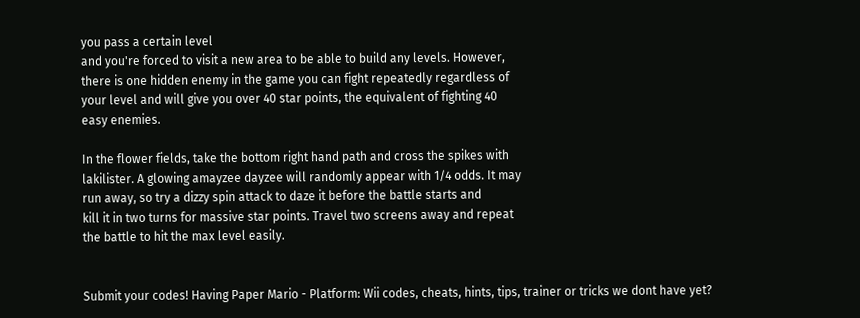you pass a certain level
and you're forced to visit a new area to be able to build any levels. However,
there is one hidden enemy in the game you can fight repeatedly regardless of
your level and will give you over 40 star points, the equivalent of fighting 40
easy enemies.

In the flower fields, take the bottom right hand path and cross the spikes with
lakilister. A glowing amayzee dayzee will randomly appear with 1/4 odds. It may
run away, so try a dizzy spin attack to daze it before the battle starts and
kill it in two turns for massive star points. Travel two screens away and repeat
the battle to hit the max level easily.


Submit your codes! Having Paper Mario - Platform: Wii codes, cheats, hints, tips, trainer or tricks we dont have yet?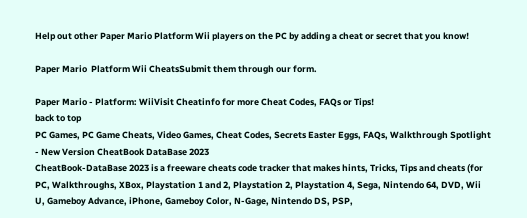Help out other Paper Mario Platform Wii players on the PC by adding a cheat or secret that you know!

Paper Mario  Platform Wii CheatsSubmit them through our form.

Paper Mario - Platform: WiiVisit Cheatinfo for more Cheat Codes, FAQs or Tips!
back to top
PC Games, PC Game Cheats, Video Games, Cheat Codes, Secrets Easter Eggs, FAQs, Walkthrough Spotlight - New Version CheatBook DataBase 2023
CheatBook-DataBase 2023 is a freeware cheats code tracker that makes hints, Tricks, Tips and cheats (for PC, Walkthroughs, XBox, Playstation 1 and 2, Playstation 2, Playstation 4, Sega, Nintendo 64, DVD, Wii U, Gameboy Advance, iPhone, Gameboy Color, N-Gage, Nintendo DS, PSP,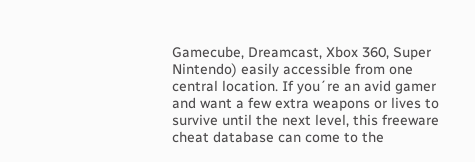Gamecube, Dreamcast, Xbox 360, Super Nintendo) easily accessible from one central location. If you´re an avid gamer and want a few extra weapons or lives to survive until the next level, this freeware cheat database can come to the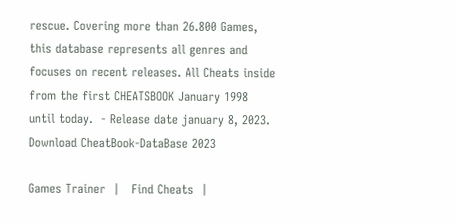rescue. Covering more than 26.800 Games, this database represents all genres and focuses on recent releases. All Cheats inside from the first CHEATSBOOK January 1998 until today.  - Release date january 8, 2023. Download CheatBook-DataBase 2023

Games Trainer  |   Find Cheats  |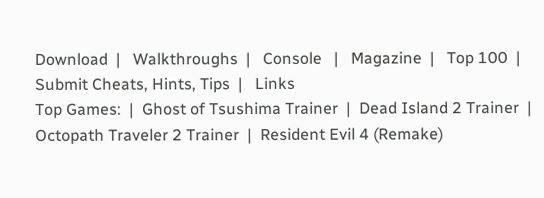Download  |   Walkthroughs  |   Console   |   Magazine  |   Top 100  |   Submit Cheats, Hints, Tips  |   Links
Top Games:  |  Ghost of Tsushima Trainer  |  Dead Island 2 Trainer  |  Octopath Traveler 2 Trainer  |  Resident Evil 4 (Remake)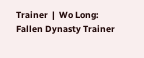Trainer  |  Wo Long: Fallen Dynasty Trainer